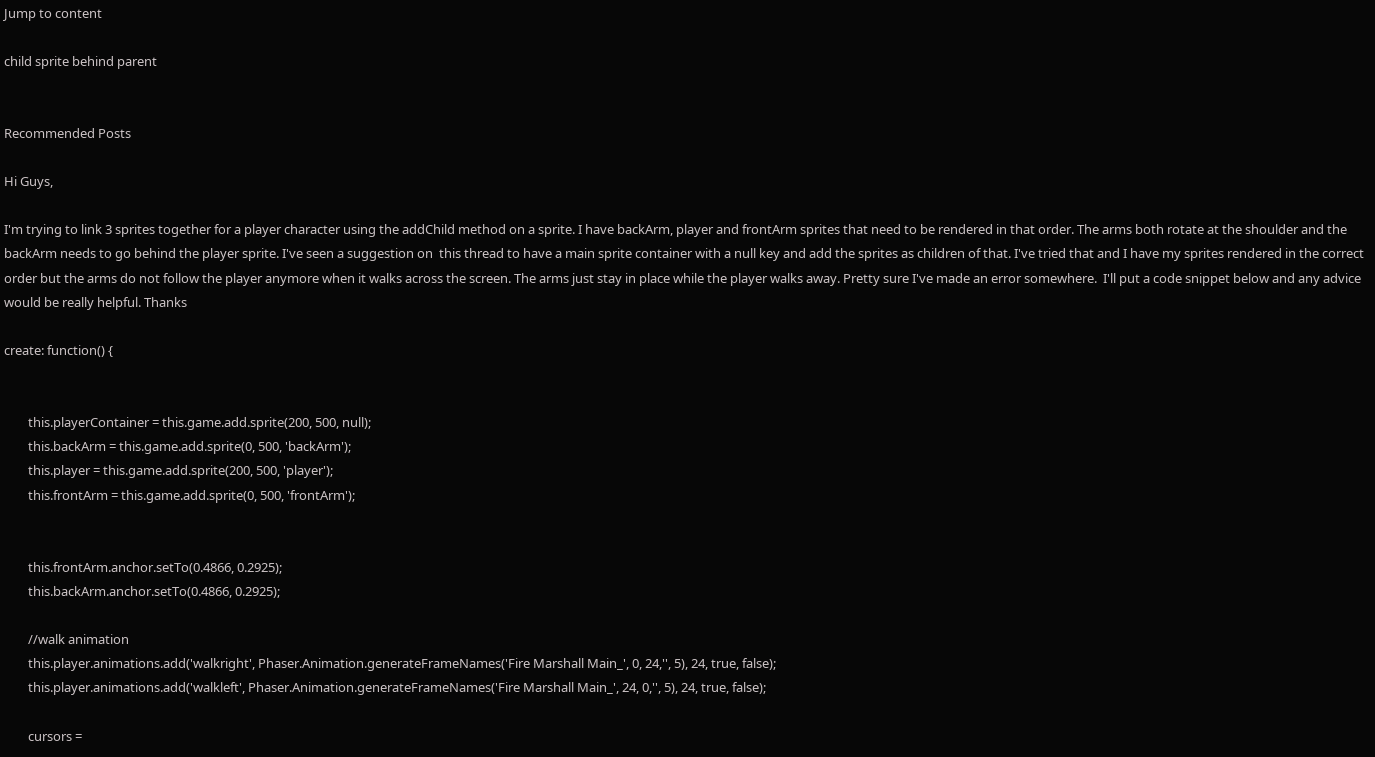Jump to content

child sprite behind parent


Recommended Posts

Hi Guys,

I'm trying to link 3 sprites together for a player character using the addChild method on a sprite. I have backArm, player and frontArm sprites that need to be rendered in that order. The arms both rotate at the shoulder and the backArm needs to go behind the player sprite. I've seen a suggestion on  this thread to have a main sprite container with a null key and add the sprites as children of that. I've tried that and I have my sprites rendered in the correct order but the arms do not follow the player anymore when it walks across the screen. The arms just stay in place while the player walks away. Pretty sure I've made an error somewhere.  I'll put a code snippet below and any advice would be really helpful. Thanks

create: function() {


        this.playerContainer = this.game.add.sprite(200, 500, null);
        this.backArm = this.game.add.sprite(0, 500, 'backArm');
        this.player = this.game.add.sprite(200, 500, 'player');
        this.frontArm = this.game.add.sprite(0, 500, 'frontArm');


        this.frontArm.anchor.setTo(0.4866, 0.2925);
        this.backArm.anchor.setTo(0.4866, 0.2925);

        //walk animation
        this.player.animations.add('walkright', Phaser.Animation.generateFrameNames('Fire Marshall Main_', 0, 24,'', 5), 24, true, false);
        this.player.animations.add('walkleft', Phaser.Animation.generateFrameNames('Fire Marshall Main_', 24, 0,'', 5), 24, true, false);

        cursors =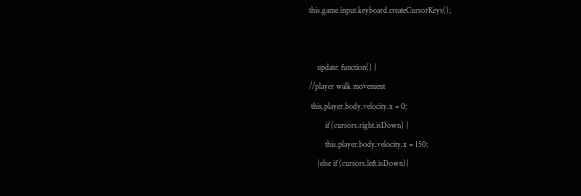this.game.input.keyboard.createCursorKeys();


    update: function() {
//player walk movement
 this.player.body.velocity.x = 0;
        if (cursors.right.isDown) {
        this.player.body.velocity.x = 150;
    }else if (cursors.left.isDown){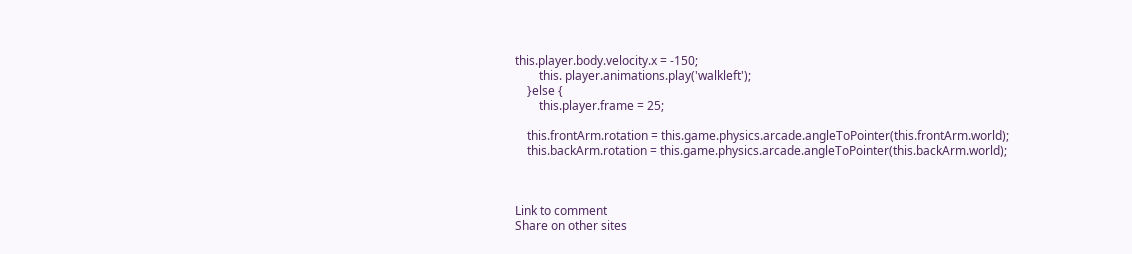this.player.body.velocity.x = -150;
        this. player.animations.play('walkleft');
    }else {
        this.player.frame = 25;

    this.frontArm.rotation = this.game.physics.arcade.angleToPointer(this.frontArm.world);
    this.backArm.rotation = this.game.physics.arcade.angleToPointer(this.backArm.world);



Link to comment
Share on other sites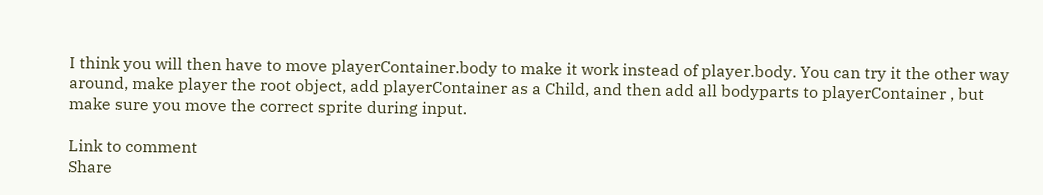I think you will then have to move playerContainer.body to make it work instead of player.body. You can try it the other way around, make player the root object, add playerContainer as a Child, and then add all bodyparts to playerContainer , but make sure you move the correct sprite during input.

Link to comment
Share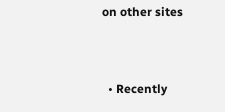on other sites


  • Recently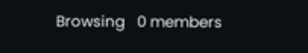Browsing   0 members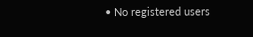• No registered users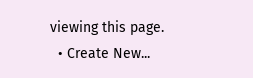viewing this page.
  • Create New...